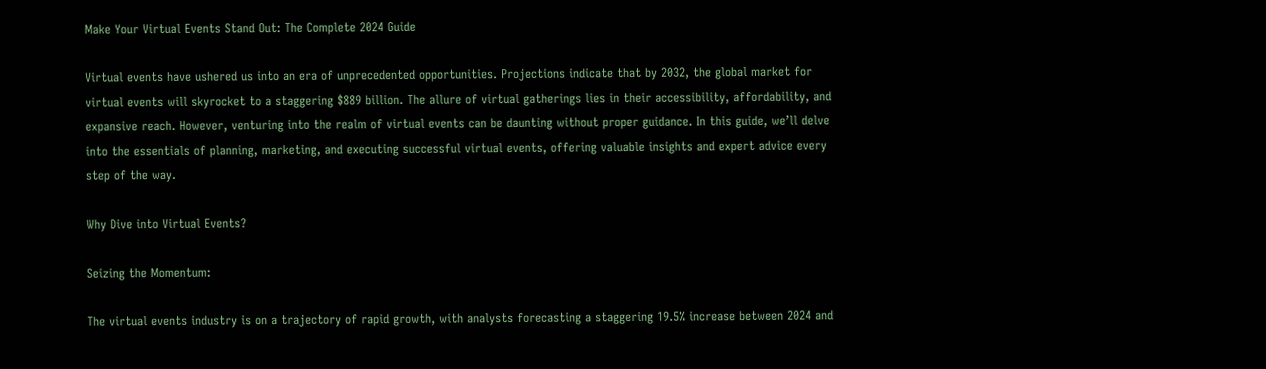Make Your Virtual Events Stand Out: The Complete 2024 Guide

Virtual events have ushered us into an era of unprecedented opportunities. Projections indicate that by 2032, the global market for virtual events will skyrocket to a staggering $889 billion. The allure of virtual gatherings lies in their accessibility, affordability, and expansive reach. However, venturing into the realm of virtual events can be daunting without proper guidance. In this guide, we’ll delve into the essentials of planning, marketing, and executing successful virtual events, offering valuable insights and expert advice every step of the way.

Why Dive into Virtual Events?

Seizing the Momentum:

The virtual events industry is on a trajectory of rapid growth, with analysts forecasting a staggering 19.5% increase between 2024 and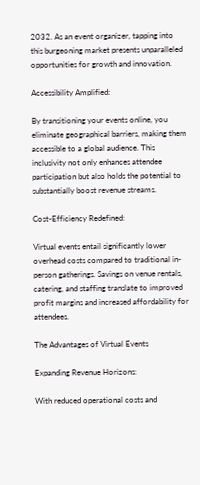2032. As an event organizer, tapping into this burgeoning market presents unparalleled opportunities for growth and innovation.

Accessibility Amplified:

By transitioning your events online, you eliminate geographical barriers, making them accessible to a global audience. This inclusivity not only enhances attendee participation but also holds the potential to substantially boost revenue streams.

Cost-Efficiency Redefined:

Virtual events entail significantly lower overhead costs compared to traditional in-person gatherings. Savings on venue rentals, catering, and staffing translate to improved profit margins and increased affordability for attendees.

The Advantages of Virtual Events

Expanding Revenue Horizons:

With reduced operational costs and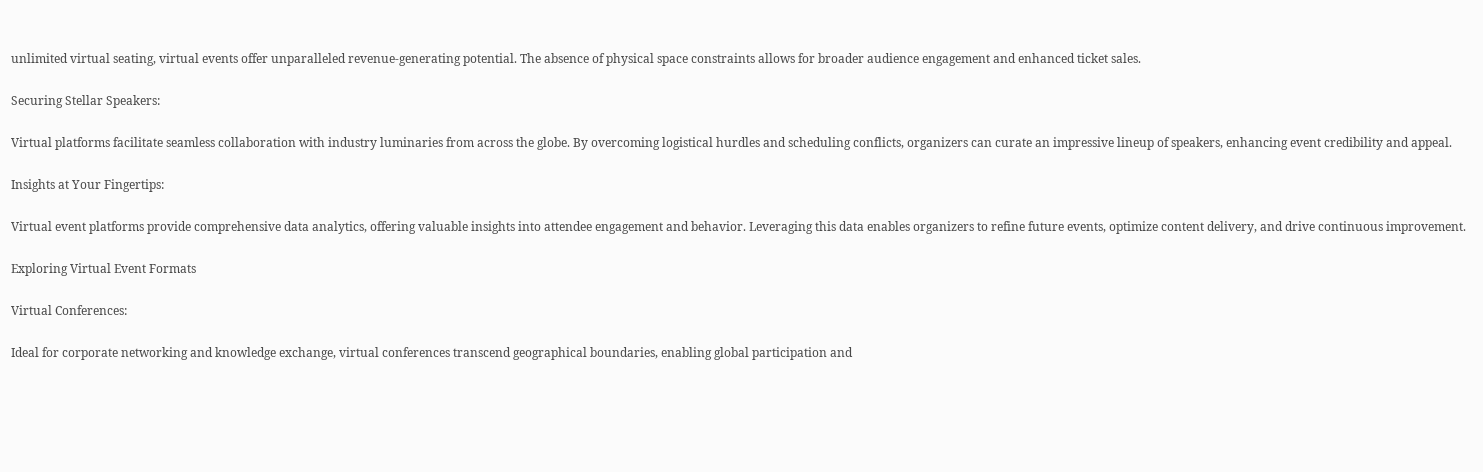unlimited virtual seating, virtual events offer unparalleled revenue-generating potential. The absence of physical space constraints allows for broader audience engagement and enhanced ticket sales.

Securing Stellar Speakers:

Virtual platforms facilitate seamless collaboration with industry luminaries from across the globe. By overcoming logistical hurdles and scheduling conflicts, organizers can curate an impressive lineup of speakers, enhancing event credibility and appeal.

Insights at Your Fingertips:

Virtual event platforms provide comprehensive data analytics, offering valuable insights into attendee engagement and behavior. Leveraging this data enables organizers to refine future events, optimize content delivery, and drive continuous improvement.

Exploring Virtual Event Formats

Virtual Conferences:

Ideal for corporate networking and knowledge exchange, virtual conferences transcend geographical boundaries, enabling global participation and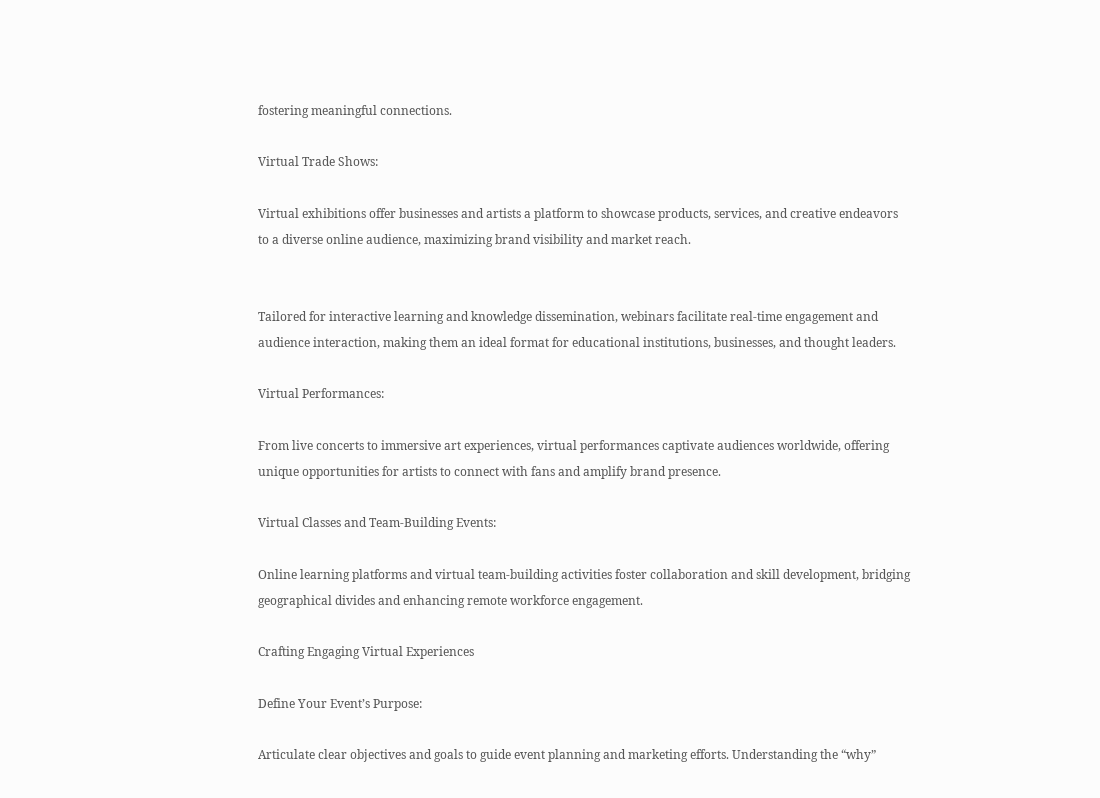fostering meaningful connections.

Virtual Trade Shows:

Virtual exhibitions offer businesses and artists a platform to showcase products, services, and creative endeavors to a diverse online audience, maximizing brand visibility and market reach.


Tailored for interactive learning and knowledge dissemination, webinars facilitate real-time engagement and audience interaction, making them an ideal format for educational institutions, businesses, and thought leaders.

Virtual Performances:

From live concerts to immersive art experiences, virtual performances captivate audiences worldwide, offering unique opportunities for artists to connect with fans and amplify brand presence.

Virtual Classes and Team-Building Events:

Online learning platforms and virtual team-building activities foster collaboration and skill development, bridging geographical divides and enhancing remote workforce engagement.

Crafting Engaging Virtual Experiences

Define Your Event’s Purpose:

Articulate clear objectives and goals to guide event planning and marketing efforts. Understanding the “why”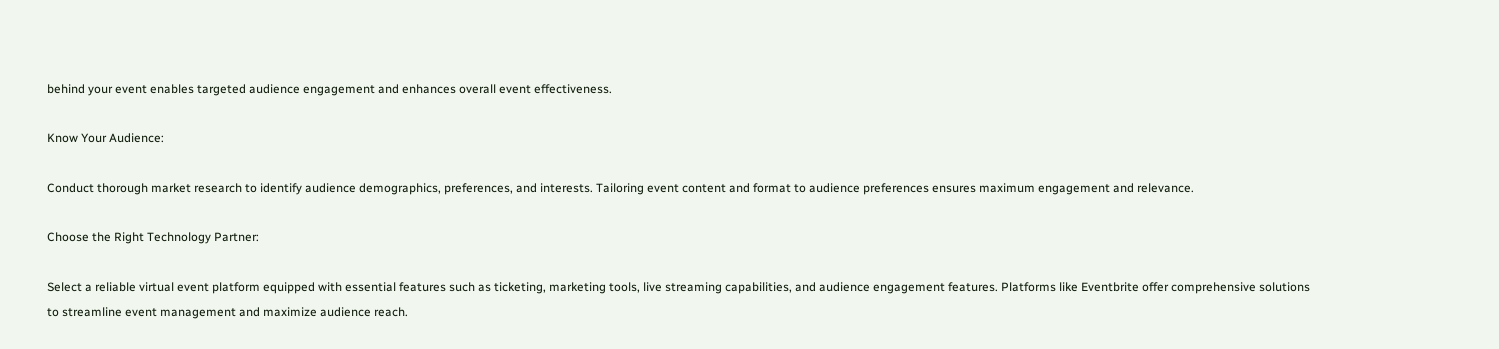behind your event enables targeted audience engagement and enhances overall event effectiveness.

Know Your Audience:

Conduct thorough market research to identify audience demographics, preferences, and interests. Tailoring event content and format to audience preferences ensures maximum engagement and relevance.

Choose the Right Technology Partner:

Select a reliable virtual event platform equipped with essential features such as ticketing, marketing tools, live streaming capabilities, and audience engagement features. Platforms like Eventbrite offer comprehensive solutions to streamline event management and maximize audience reach.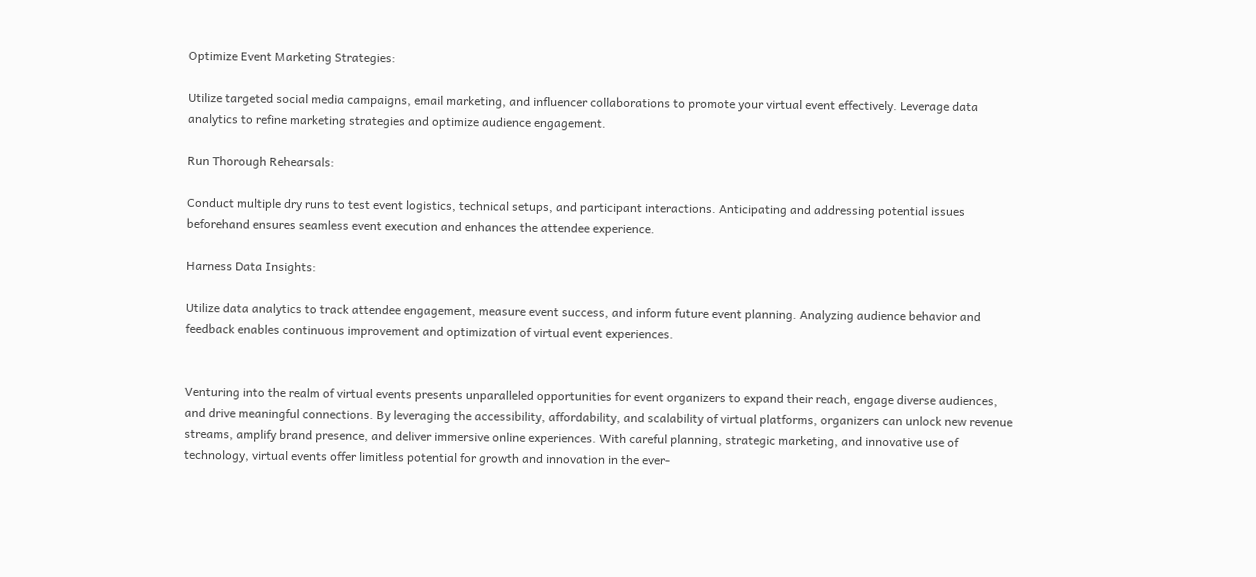Optimize Event Marketing Strategies:

Utilize targeted social media campaigns, email marketing, and influencer collaborations to promote your virtual event effectively. Leverage data analytics to refine marketing strategies and optimize audience engagement.

Run Thorough Rehearsals:

Conduct multiple dry runs to test event logistics, technical setups, and participant interactions. Anticipating and addressing potential issues beforehand ensures seamless event execution and enhances the attendee experience.

Harness Data Insights:

Utilize data analytics to track attendee engagement, measure event success, and inform future event planning. Analyzing audience behavior and feedback enables continuous improvement and optimization of virtual event experiences.


Venturing into the realm of virtual events presents unparalleled opportunities for event organizers to expand their reach, engage diverse audiences, and drive meaningful connections. By leveraging the accessibility, affordability, and scalability of virtual platforms, organizers can unlock new revenue streams, amplify brand presence, and deliver immersive online experiences. With careful planning, strategic marketing, and innovative use of technology, virtual events offer limitless potential for growth and innovation in the ever-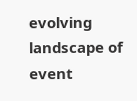evolving landscape of event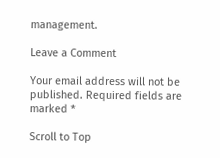management.

Leave a Comment

Your email address will not be published. Required fields are marked *

Scroll to Top